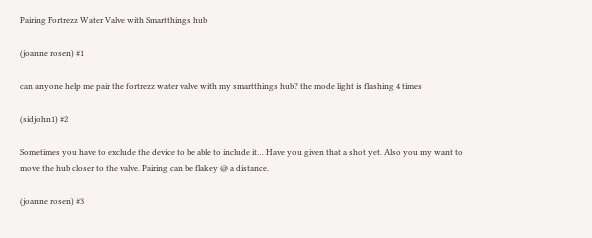Pairing Fortrezz Water Valve with Smartthings hub

(joanne rosen) #1

can anyone help me pair the fortrezz water valve with my smartthings hub? the mode light is flashing 4 times

(sidjohn1) #2

Sometimes you have to exclude the device to be able to include it… Have you given that a shot yet. Also you my want to move the hub closer to the valve. Pairing can be flakey @ a distance.

(joanne rosen) #3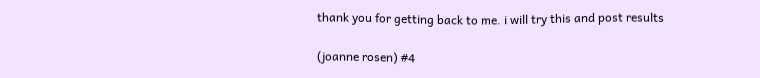thank you for getting back to me. i will try this and post results

(joanne rosen) #4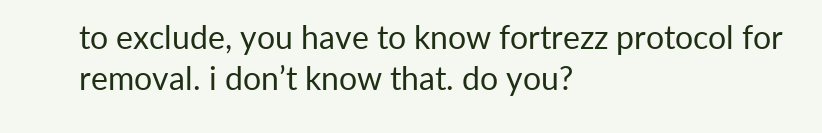to exclude, you have to know fortrezz protocol for removal. i don’t know that. do you?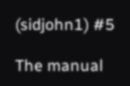(sidjohn1) #5

The manual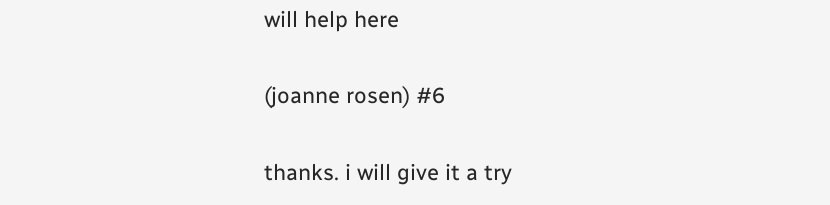will help here

(joanne rosen) #6

thanks. i will give it a try